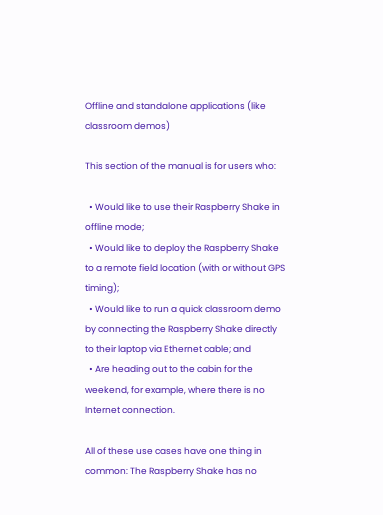Offline and standalone applications (like classroom demos)

This section of the manual is for users who:

  • Would like to use their Raspberry Shake in offline mode;
  • Would like to deploy the Raspberry Shake to a remote field location (with or without GPS timing);
  • Would like to run a quick classroom demo by connecting the Raspberry Shake directly to their laptop via Ethernet cable; and
  • Are heading out to the cabin for the weekend, for example, where there is no Internet connection.

All of these use cases have one thing in common: The Raspberry Shake has no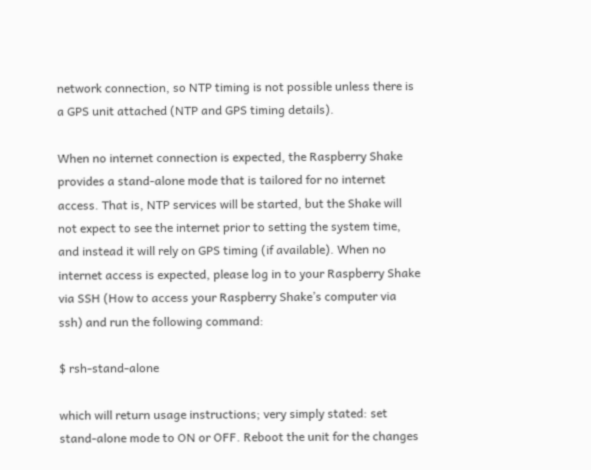network connection, so NTP timing is not possible unless there is a GPS unit attached (NTP and GPS timing details).

When no internet connection is expected, the Raspberry Shake provides a stand-alone mode that is tailored for no internet access. That is, NTP services will be started, but the Shake will not expect to see the internet prior to setting the system time, and instead it will rely on GPS timing (if available). When no internet access is expected, please log in to your Raspberry Shake via SSH (How to access your Raspberry Shake’s computer via ssh) and run the following command:

$ rsh-stand-alone

which will return usage instructions; very simply stated: set stand-alone mode to ON or OFF. Reboot the unit for the changes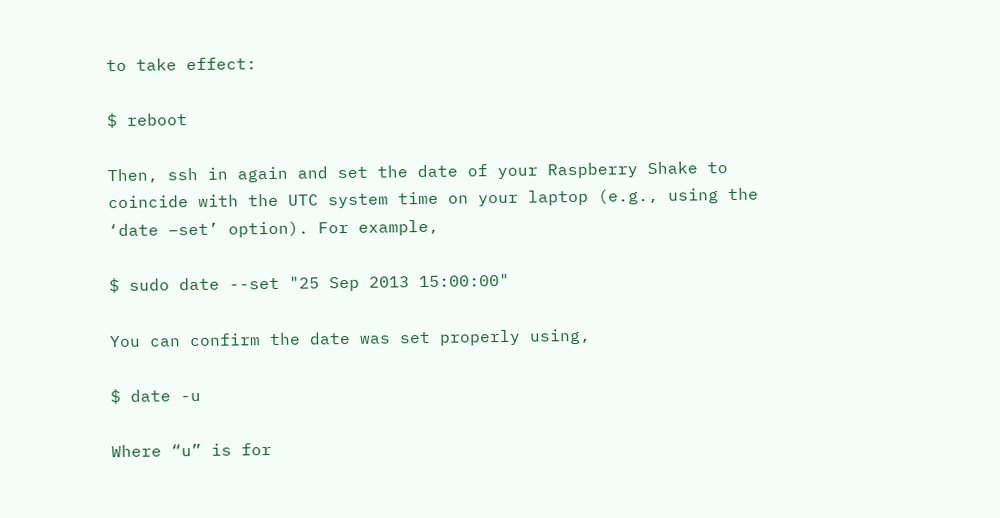to take effect:

$ reboot

Then, ssh in again and set the date of your Raspberry Shake to coincide with the UTC system time on your laptop (e.g., using the ‘date –set’ option). For example,

$ sudo date --set "25 Sep 2013 15:00:00"

You can confirm the date was set properly using,

$ date -u

Where “u” is for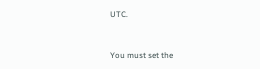UTC.


You must set the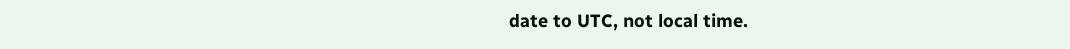date to UTC, not local time.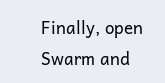Finally, open Swarm and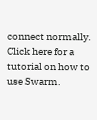connect normally. Click here for a tutorial on how to use Swarm.